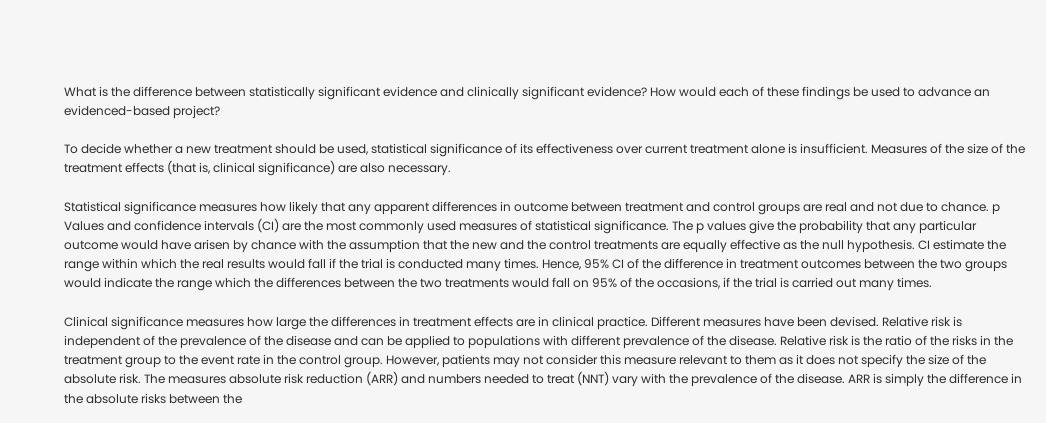What is the difference between statistically significant evidence and clinically significant evidence? How would each of these findings be used to advance an evidenced-based project?

To decide whether a new treatment should be used, statistical significance of its effectiveness over current treatment alone is insufficient. Measures of the size of the treatment effects (that is, clinical significance) are also necessary.

Statistical significance measures how likely that any apparent differences in outcome between treatment and control groups are real and not due to chance. p Values and confidence intervals (CI) are the most commonly used measures of statistical significance. The p values give the probability that any particular outcome would have arisen by chance with the assumption that the new and the control treatments are equally effective as the null hypothesis. CI estimate the range within which the real results would fall if the trial is conducted many times. Hence, 95% CI of the difference in treatment outcomes between the two groups would indicate the range which the differences between the two treatments would fall on 95% of the occasions, if the trial is carried out many times.

Clinical significance measures how large the differences in treatment effects are in clinical practice. Different measures have been devised. Relative risk is independent of the prevalence of the disease and can be applied to populations with different prevalence of the disease. Relative risk is the ratio of the risks in the treatment group to the event rate in the control group. However, patients may not consider this measure relevant to them as it does not specify the size of the absolute risk. The measures absolute risk reduction (ARR) and numbers needed to treat (NNT) vary with the prevalence of the disease. ARR is simply the difference in the absolute risks between the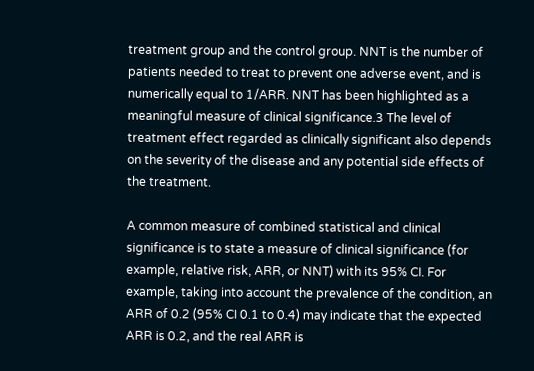treatment group and the control group. NNT is the number of patients needed to treat to prevent one adverse event, and is numerically equal to 1/ARR. NNT has been highlighted as a meaningful measure of clinical significance.3 The level of treatment effect regarded as clinically significant also depends on the severity of the disease and any potential side effects of the treatment.

A common measure of combined statistical and clinical significance is to state a measure of clinical significance (for example, relative risk, ARR, or NNT) with its 95% CI. For example, taking into account the prevalence of the condition, an ARR of 0.2 (95% CI 0.1 to 0.4) may indicate that the expected ARR is 0.2, and the real ARR is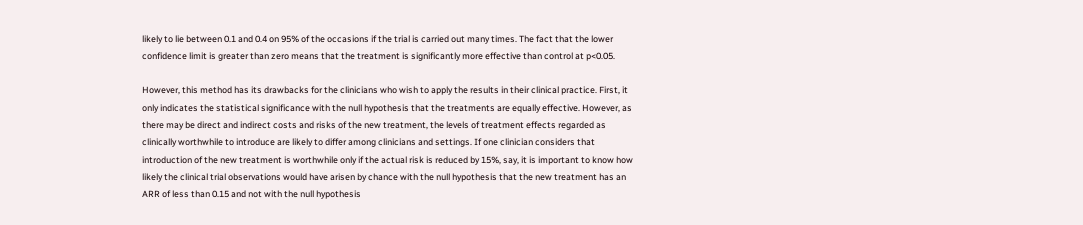likely to lie between 0.1 and 0.4 on 95% of the occasions if the trial is carried out many times. The fact that the lower confidence limit is greater than zero means that the treatment is significantly more effective than control at p<0.05.

However, this method has its drawbacks for the clinicians who wish to apply the results in their clinical practice. First, it only indicates the statistical significance with the null hypothesis that the treatments are equally effective. However, as there may be direct and indirect costs and risks of the new treatment, the levels of treatment effects regarded as clinically worthwhile to introduce are likely to differ among clinicians and settings. If one clinician considers that introduction of the new treatment is worthwhile only if the actual risk is reduced by 15%, say, it is important to know how likely the clinical trial observations would have arisen by chance with the null hypothesis that the new treatment has an ARR of less than 0.15 and not with the null hypothesis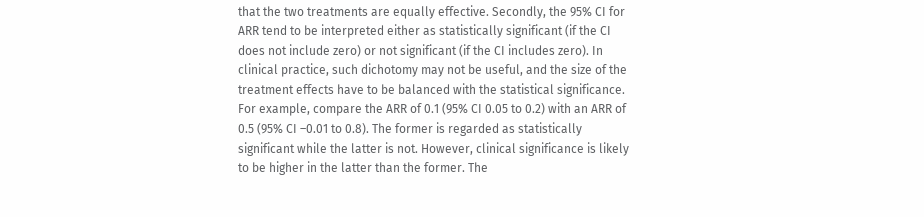that the two treatments are equally effective. Secondly, the 95% CI for ARR tend to be interpreted either as statistically significant (if the CI does not include zero) or not significant (if the CI includes zero). In clinical practice, such dichotomy may not be useful, and the size of the treatment effects have to be balanced with the statistical significance. For example, compare the ARR of 0.1 (95% CI 0.05 to 0.2) with an ARR of 0.5 (95% CI –0.01 to 0.8). The former is regarded as statistically significant while the latter is not. However, clinical significance is likely to be higher in the latter than the former. The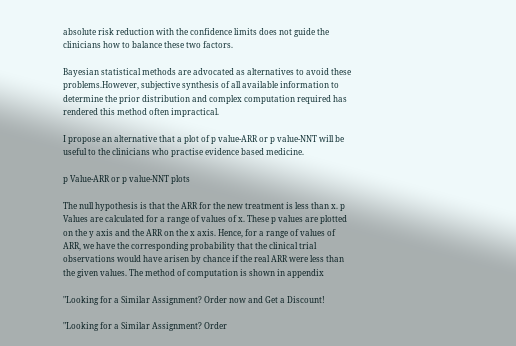absolute risk reduction with the confidence limits does not guide the clinicians how to balance these two factors.

Bayesian statistical methods are advocated as alternatives to avoid these problems.However, subjective synthesis of all available information to determine the prior distribution and complex computation required has rendered this method often impractical.

I propose an alternative that a plot of p value-ARR or p value-NNT will be useful to the clinicians who practise evidence based medicine.

p Value-ARR or p value-NNT plots

The null hypothesis is that the ARR for the new treatment is less than x. p Values are calculated for a range of values of x. These p values are plotted on the y axis and the ARR on the x axis. Hence, for a range of values of ARR, we have the corresponding probability that the clinical trial observations would have arisen by chance if the real ARR were less than the given values. The method of computation is shown in appendix

"Looking for a Similar Assignment? Order now and Get a Discount!

"Looking for a Similar Assignment? Order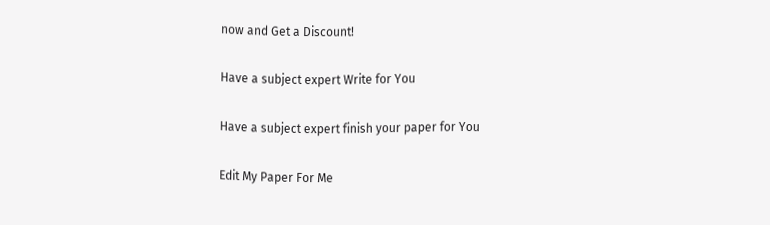now and Get a Discount!

Have a subject expert Write for You

Have a subject expert finish your paper for You

Edit My Paper For Me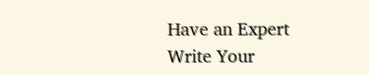Have an Expert Write Your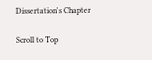Dissertation's Chapter

Scroll to Top